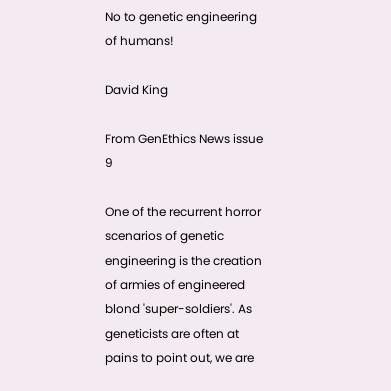No to genetic engineering of humans!

David King

From GenEthics News issue 9

One of the recurrent horror scenarios of genetic engineering is the creation of armies of engineered blond 'super-soldiers'. As geneticists are often at pains to point out, we are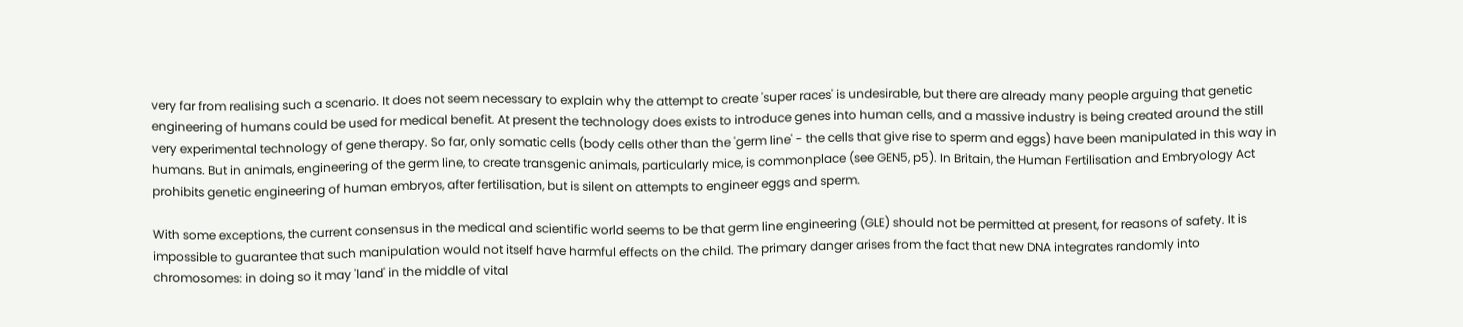very far from realising such a scenario. It does not seem necessary to explain why the attempt to create 'super races' is undesirable, but there are already many people arguing that genetic engineering of humans could be used for medical benefit. At present the technology does exists to introduce genes into human cells, and a massive industry is being created around the still very experimental technology of gene therapy. So far, only somatic cells (body cells other than the 'germ line' - the cells that give rise to sperm and eggs) have been manipulated in this way in humans. But in animals, engineering of the germ line, to create transgenic animals, particularly mice, is commonplace (see GEN5, p5). In Britain, the Human Fertilisation and Embryology Act prohibits genetic engineering of human embryos, after fertilisation, but is silent on attempts to engineer eggs and sperm.

With some exceptions, the current consensus in the medical and scientific world seems to be that germ line engineering (GLE) should not be permitted at present, for reasons of safety. It is impossible to guarantee that such manipulation would not itself have harmful effects on the child. The primary danger arises from the fact that new DNA integrates randomly into chromosomes: in doing so it may 'land' in the middle of vital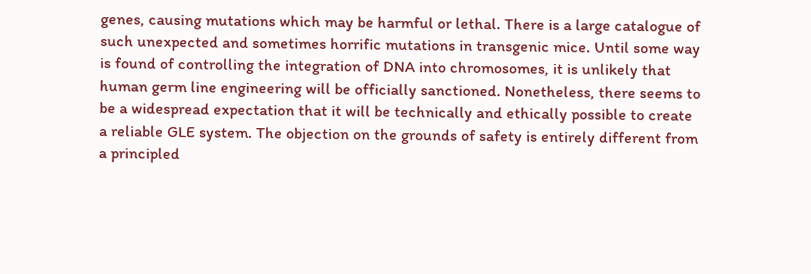genes, causing mutations which may be harmful or lethal. There is a large catalogue of such unexpected and sometimes horrific mutations in transgenic mice. Until some way is found of controlling the integration of DNA into chromosomes, it is unlikely that human germ line engineering will be officially sanctioned. Nonetheless, there seems to be a widespread expectation that it will be technically and ethically possible to create a reliable GLE system. The objection on the grounds of safety is entirely different from a principled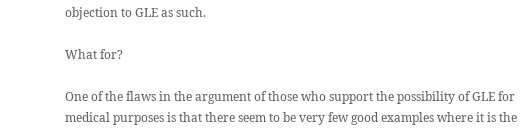objection to GLE as such.

What for?

One of the flaws in the argument of those who support the possibility of GLE for medical purposes is that there seem to be very few good examples where it is the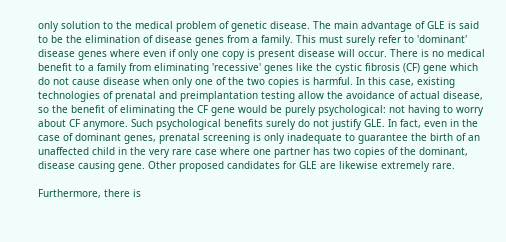only solution to the medical problem of genetic disease. The main advantage of GLE is said to be the elimination of disease genes from a family. This must surely refer to 'dominant' disease genes where even if only one copy is present disease will occur. There is no medical benefit to a family from eliminating 'recessive' genes like the cystic fibrosis (CF) gene which do not cause disease when only one of the two copies is harmful. In this case, existing technologies of prenatal and preimplantation testing allow the avoidance of actual disease, so the benefit of eliminating the CF gene would be purely psychological: not having to worry about CF anymore. Such psychological benefits surely do not justify GLE. In fact, even in the case of dominant genes, prenatal screening is only inadequate to guarantee the birth of an unaffected child in the very rare case where one partner has two copies of the dominant, disease causing gene. Other proposed candidates for GLE are likewise extremely rare.

Furthermore, there is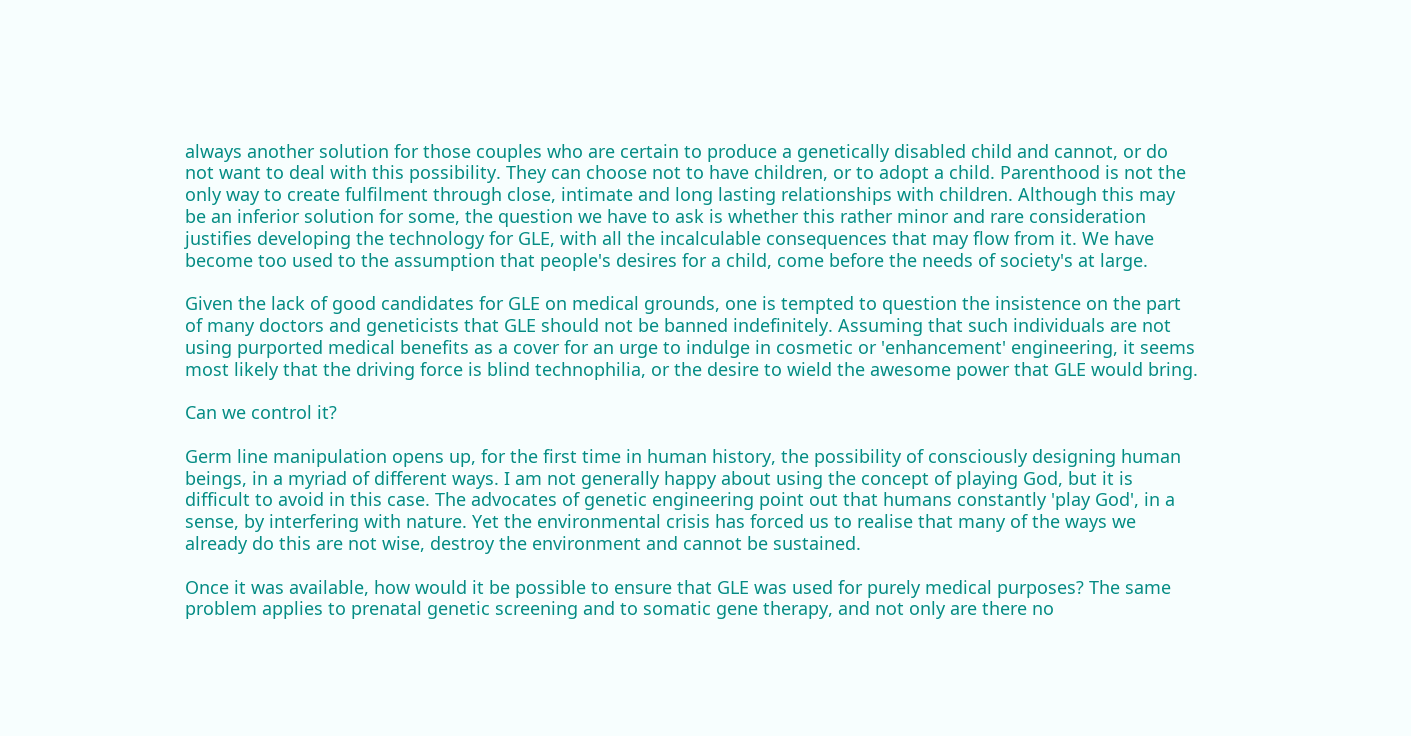always another solution for those couples who are certain to produce a genetically disabled child and cannot, or do not want to deal with this possibility. They can choose not to have children, or to adopt a child. Parenthood is not the only way to create fulfilment through close, intimate and long lasting relationships with children. Although this may be an inferior solution for some, the question we have to ask is whether this rather minor and rare consideration justifies developing the technology for GLE, with all the incalculable consequences that may flow from it. We have become too used to the assumption that people's desires for a child, come before the needs of society's at large.

Given the lack of good candidates for GLE on medical grounds, one is tempted to question the insistence on the part of many doctors and geneticists that GLE should not be banned indefinitely. Assuming that such individuals are not using purported medical benefits as a cover for an urge to indulge in cosmetic or 'enhancement' engineering, it seems most likely that the driving force is blind technophilia, or the desire to wield the awesome power that GLE would bring.

Can we control it?

Germ line manipulation opens up, for the first time in human history, the possibility of consciously designing human beings, in a myriad of different ways. I am not generally happy about using the concept of playing God, but it is difficult to avoid in this case. The advocates of genetic engineering point out that humans constantly 'play God', in a sense, by interfering with nature. Yet the environmental crisis has forced us to realise that many of the ways we already do this are not wise, destroy the environment and cannot be sustained.

Once it was available, how would it be possible to ensure that GLE was used for purely medical purposes? The same problem applies to prenatal genetic screening and to somatic gene therapy, and not only are there no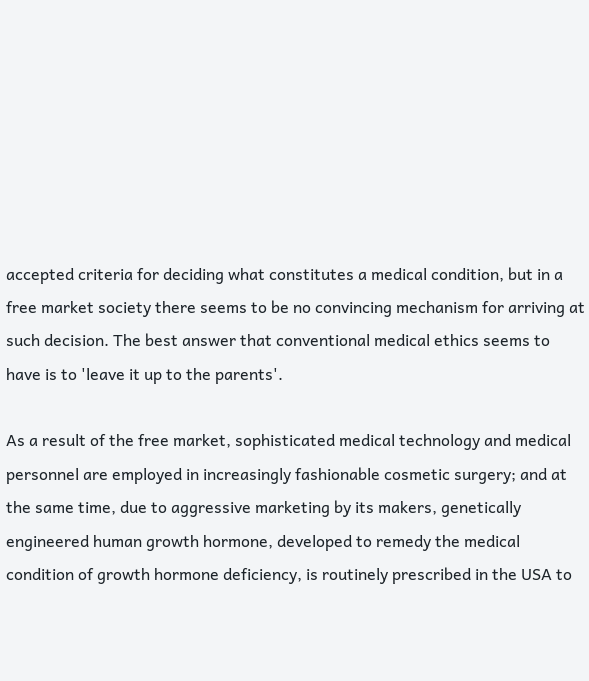accepted criteria for deciding what constitutes a medical condition, but in a free market society there seems to be no convincing mechanism for arriving at such decision. The best answer that conventional medical ethics seems to have is to 'leave it up to the parents'.

As a result of the free market, sophisticated medical technology and medical personnel are employed in increasingly fashionable cosmetic surgery; and at the same time, due to aggressive marketing by its makers, genetically engineered human growth hormone, developed to remedy the medical condition of growth hormone deficiency, is routinely prescribed in the USA to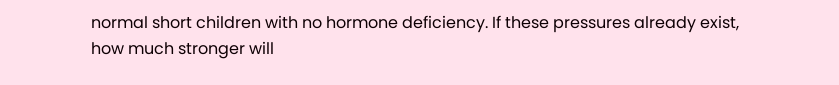normal short children with no hormone deficiency. If these pressures already exist, how much stronger will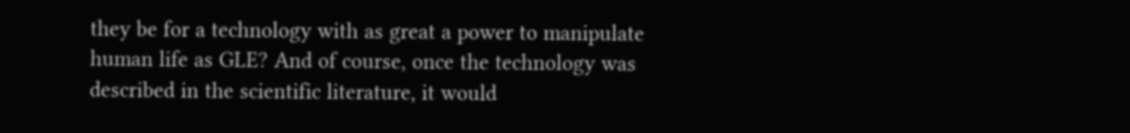they be for a technology with as great a power to manipulate human life as GLE? And of course, once the technology was described in the scientific literature, it would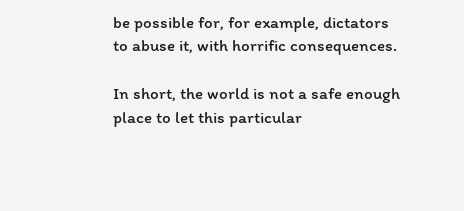be possible for, for example, dictators to abuse it, with horrific consequences.

In short, the world is not a safe enough place to let this particular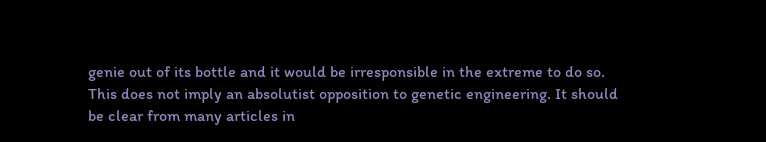genie out of its bottle and it would be irresponsible in the extreme to do so. This does not imply an absolutist opposition to genetic engineering. It should be clear from many articles in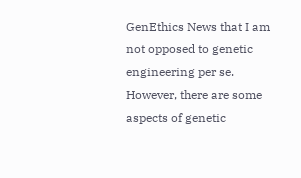GenEthics News that I am not opposed to genetic engineering per se. However, there are some aspects of genetic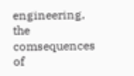engineering, the comsequences of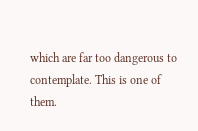which are far too dangerous to contemplate. This is one of them.